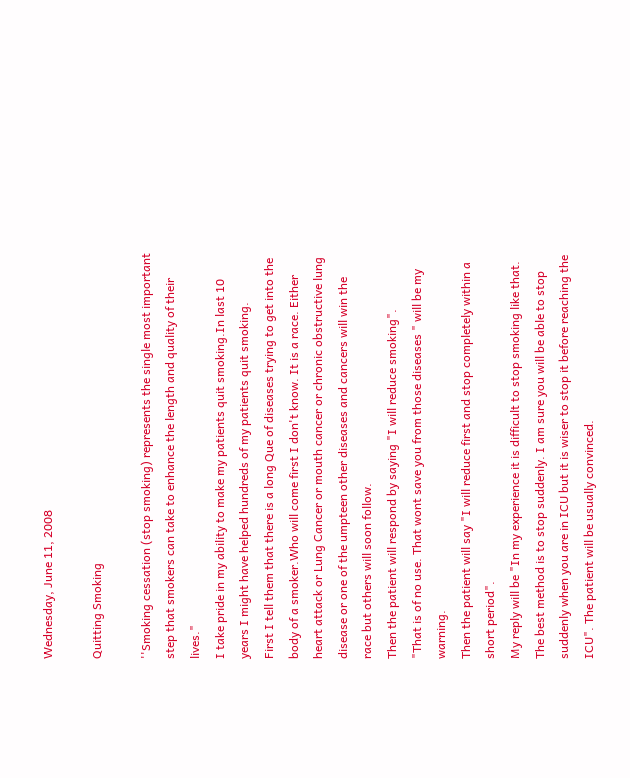Wednesday, June 11, 2008

Quitting Smoking

''Smoking cessation (stop smoking) represents the single most important step that smokers can take to enhance the length and quality of their lives."
I take pride in my ability to make my patients quit smoking.In last 10 years I might have helped hundreds of my patients quit smoking.
First I tell them that there is a long Que of diseases trying to get into the body of a smoker.Who will come first I don't know. It is a race. Either heart attack or Lung Cancer or mouth cancer or chronic obstructive lung disease or one of the umpteen other diseases and cancers will win the race but others will soon follow.
Then the patient will respond by saying "I will reduce smoking".
"That is of no use. That wont save you from those diseases " will be my warning.
Then the patient will say "I will reduce first and stop completely within a short period".
My reply will be "In my experience it is difficult to stop smoking like that. The best method is to stop suddenly. I am sure you will be able to stop suddenly when you are in ICU but it is wiser to stop it before reaching the ICU". The patient will be usually convinced.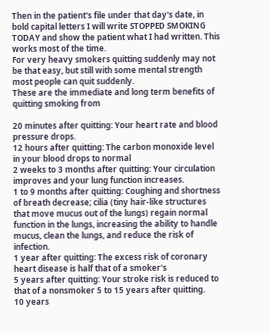Then in the patient's file under that day's date, in bold capital letters I will write STOPPED SMOKING TODAY and show the patient what I had written. This works most of the time.
For very heavy smokers quitting suddenly may not be that easy, but still with some mental strength most people can quit suddenly.
These are the immediate and long term benefits of quitting smoking from

20 minutes after quitting: Your heart rate and blood pressure drops.
12 hours after quitting: The carbon monoxide level in your blood drops to normal
2 weeks to 3 months after quitting: Your circulation improves and your lung function increases.
1 to 9 months after quitting: Coughing and shortness of breath decrease; cilia (tiny hair-like structures that move mucus out of the lungs) regain normal function in the lungs, increasing the ability to handle mucus, clean the lungs, and reduce the risk of infection.
1 year after quitting: The excess risk of coronary heart disease is half that of a smoker's
5 years after quitting: Your stroke risk is reduced to that of a nonsmoker 5 to 15 years after quitting.
10 years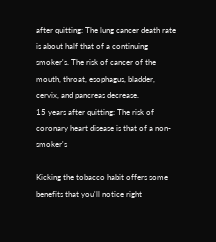after quitting: The lung cancer death rate is about half that of a continuing smoker's. The risk of cancer of the mouth, throat, esophagus, bladder, cervix, and pancreas decrease.
15 years after quitting: The risk of coronary heart disease is that of a non-smoker's

Kicking the tobacco habit offers some benefits that you'll notice right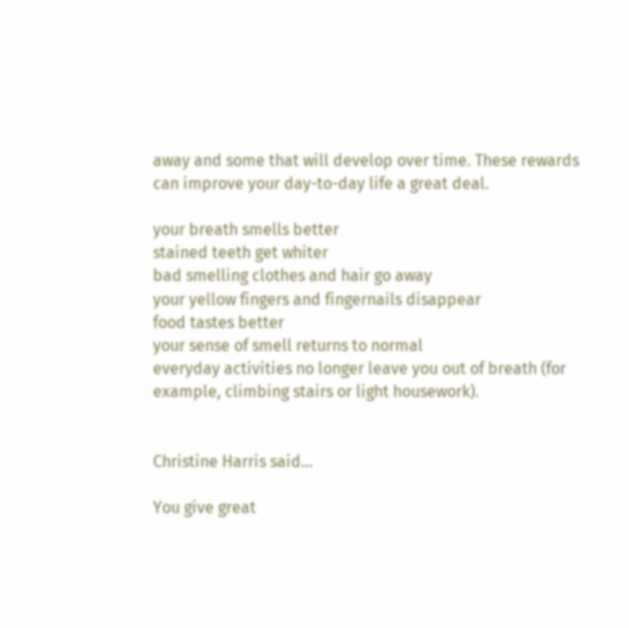away and some that will develop over time. These rewards can improve your day-to-day life a great deal.

your breath smells better
stained teeth get whiter
bad smelling clothes and hair go away
your yellow fingers and fingernails disappear
food tastes better
your sense of smell returns to normal
everyday activities no longer leave you out of breath (for example, climbing stairs or light housework).


Christine Harris said...

You give great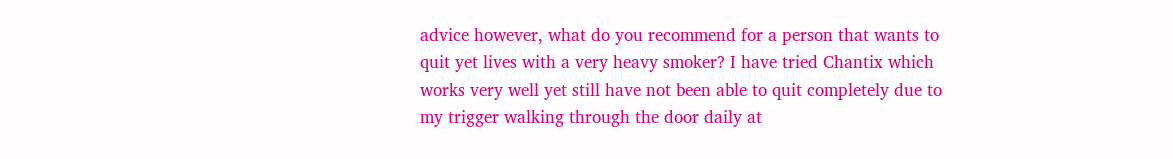advice however, what do you recommend for a person that wants to quit yet lives with a very heavy smoker? I have tried Chantix which works very well yet still have not been able to quit completely due to my trigger walking through the door daily at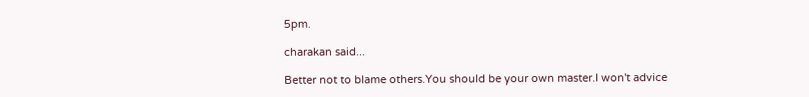5pm.

charakan said...

Better not to blame others.You should be your own master.I won't advice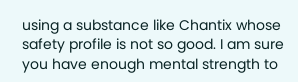using a substance like Chantix whose safety profile is not so good. I am sure you have enough mental strength to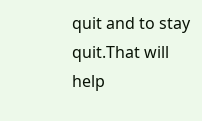quit and to stay quit.That will help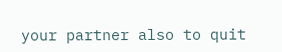your partner also to quit